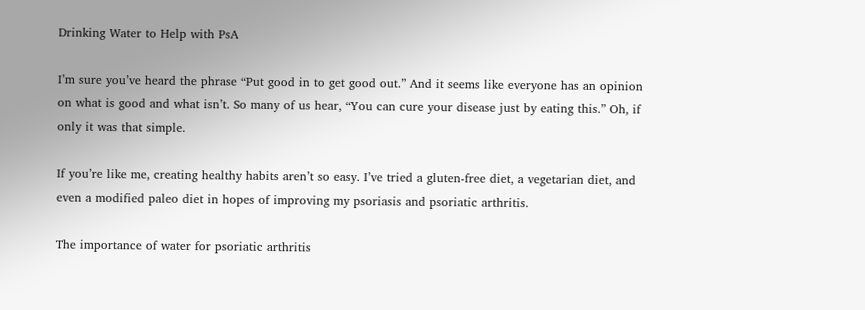Drinking Water to Help with PsA

I’m sure you’ve heard the phrase “Put good in to get good out.” And it seems like everyone has an opinion on what is good and what isn’t. So many of us hear, “You can cure your disease just by eating this.” Oh, if only it was that simple.

If you’re like me, creating healthy habits aren’t so easy. I’ve tried a gluten-free diet, a vegetarian diet, and even a modified paleo diet in hopes of improving my psoriasis and psoriatic arthritis.

The importance of water for psoriatic arthritis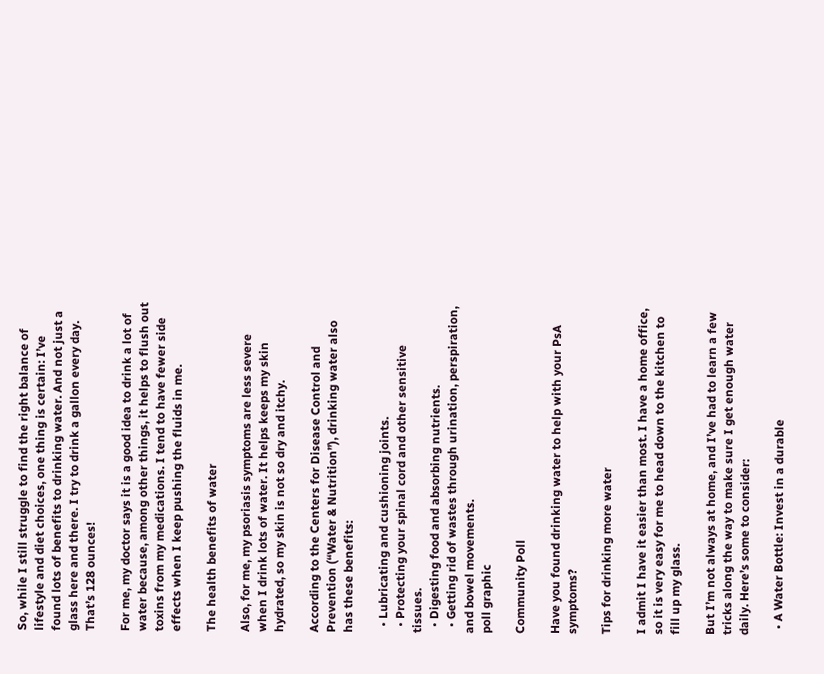So, while I still struggle to find the right balance of lifestyle and diet choices, one thing is certain: I’ve found lots of benefits to drinking water. And not just a glass here and there. I try to drink a gallon every day. That’s 128 ounces!

For me, my doctor says it is a good idea to drink a lot of water because, among other things, it helps to flush out toxins from my medications. I tend to have fewer side effects when I keep pushing the fluids in me.

The health benefits of water

Also, for me, my psoriasis symptoms are less severe when I drink lots of water. It helps keeps my skin hydrated, so my skin is not so dry and itchy.

According to the Centers for Disease Control and Prevention (“Water & Nutrition”), drinking water also has these benefits:

  • Lubricating and cushioning joints.
  • Protecting your spinal cord and other sensitive tissues.
  • Digesting food and absorbing nutrients.
  • Getting rid of wastes through urination, perspiration, and bowel movements.
poll graphic

Community Poll

Have you found drinking water to help with your PsA symptoms?

Tips for drinking more water

I admit I have it easier than most. I have a home office, so it is very easy for me to head down to the kitchen to fill up my glass.

But I’m not always at home, and I’ve had to learn a few tricks along the way to make sure I get enough water daily. Here’s some to consider:

  • A Water Bottle: Invest in a durable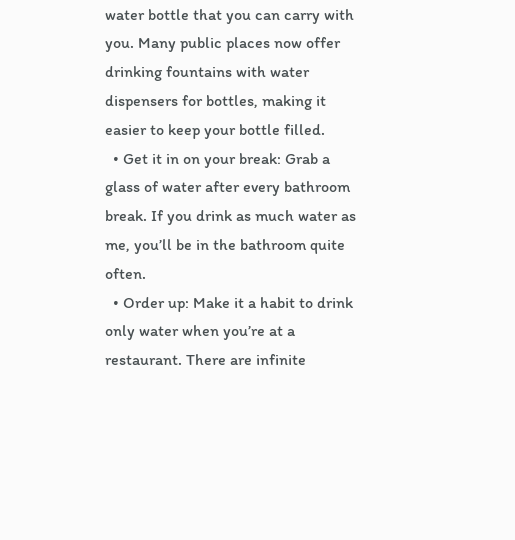water bottle that you can carry with you. Many public places now offer drinking fountains with water dispensers for bottles, making it easier to keep your bottle filled.
  • Get it in on your break: Grab a glass of water after every bathroom break. If you drink as much water as me, you’ll be in the bathroom quite often.
  • Order up: Make it a habit to drink only water when you’re at a restaurant. There are infinite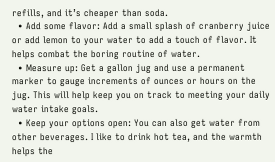refills, and it’s cheaper than soda.
  • Add some flavor: Add a small splash of cranberry juice or add lemon to your water to add a touch of flavor. It helps combat the boring routine of water.
  • Measure up: Get a gallon jug and use a permanent marker to gauge increments of ounces or hours on the jug. This will help keep you on track to meeting your daily water intake goals.
  • Keep your options open: You can also get water from other beverages. I like to drink hot tea, and the warmth helps the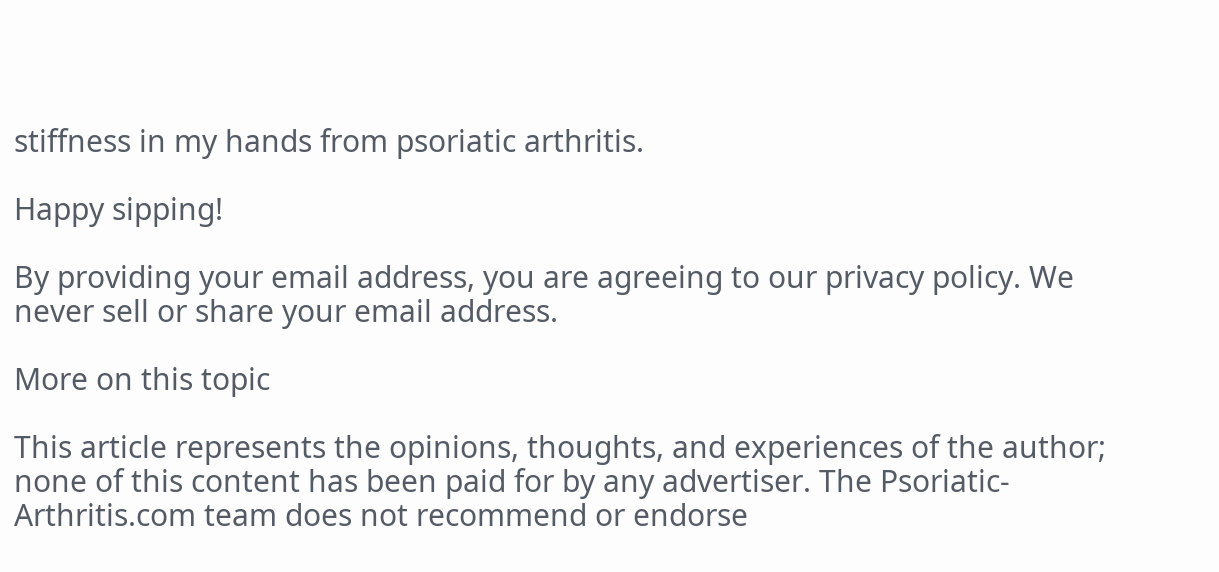stiffness in my hands from psoriatic arthritis.

Happy sipping!

By providing your email address, you are agreeing to our privacy policy. We never sell or share your email address.

More on this topic

This article represents the opinions, thoughts, and experiences of the author; none of this content has been paid for by any advertiser. The Psoriatic-Arthritis.com team does not recommend or endorse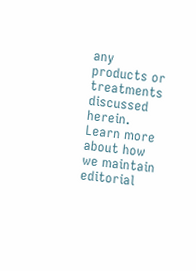any products or treatments discussed herein. Learn more about how we maintain editorial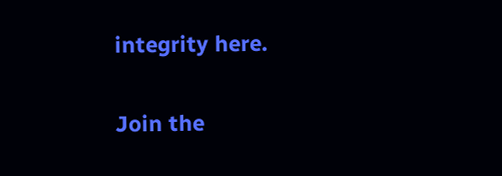integrity here.

Join the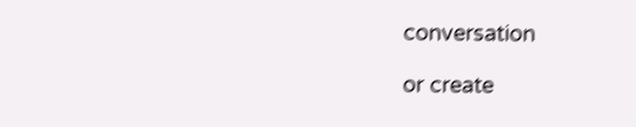conversation

or create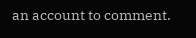an account to comment.